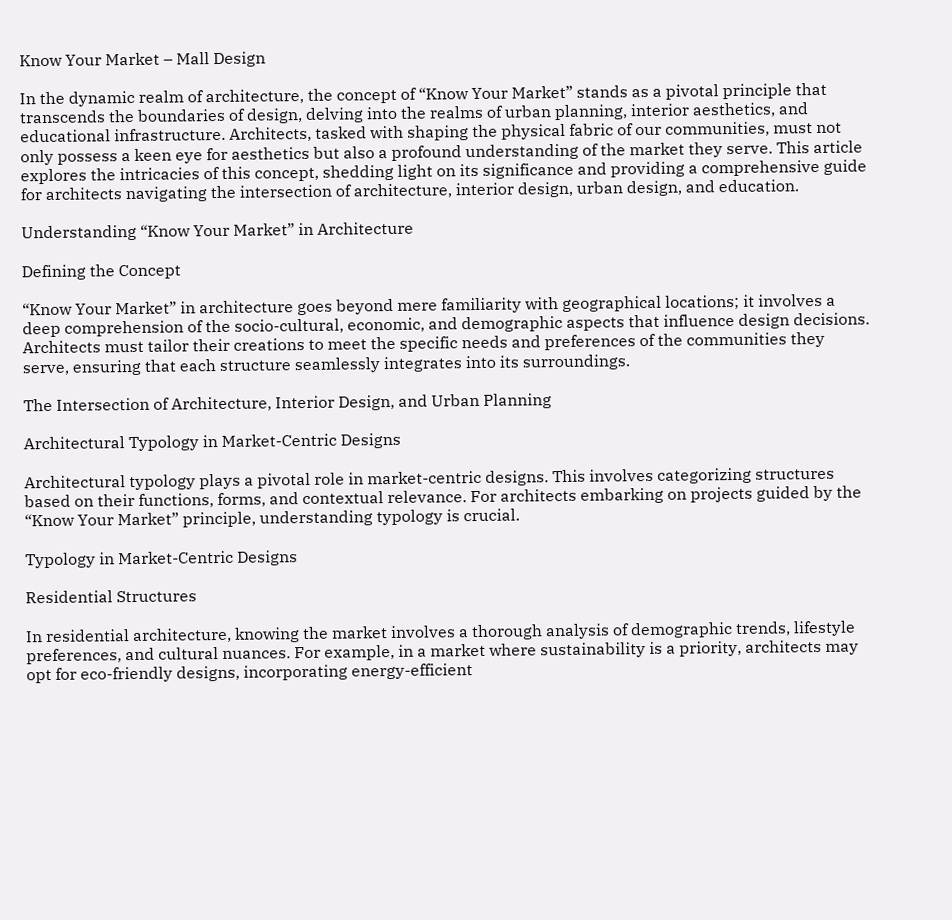Know Your Market – Mall Design

In the dynamic realm of architecture, the concept of “Know Your Market” stands as a pivotal principle that transcends the boundaries of design, delving into the realms of urban planning, interior aesthetics, and educational infrastructure. Architects, tasked with shaping the physical fabric of our communities, must not only possess a keen eye for aesthetics but also a profound understanding of the market they serve. This article explores the intricacies of this concept, shedding light on its significance and providing a comprehensive guide for architects navigating the intersection of architecture, interior design, urban design, and education.

Understanding “Know Your Market” in Architecture

Defining the Concept

“Know Your Market” in architecture goes beyond mere familiarity with geographical locations; it involves a deep comprehension of the socio-cultural, economic, and demographic aspects that influence design decisions. Architects must tailor their creations to meet the specific needs and preferences of the communities they serve, ensuring that each structure seamlessly integrates into its surroundings.

The Intersection of Architecture, Interior Design, and Urban Planning

Architectural Typology in Market-Centric Designs

Architectural typology plays a pivotal role in market-centric designs. This involves categorizing structures based on their functions, forms, and contextual relevance. For architects embarking on projects guided by the “Know Your Market” principle, understanding typology is crucial.

Typology in Market-Centric Designs

Residential Structures

In residential architecture, knowing the market involves a thorough analysis of demographic trends, lifestyle preferences, and cultural nuances. For example, in a market where sustainability is a priority, architects may opt for eco-friendly designs, incorporating energy-efficient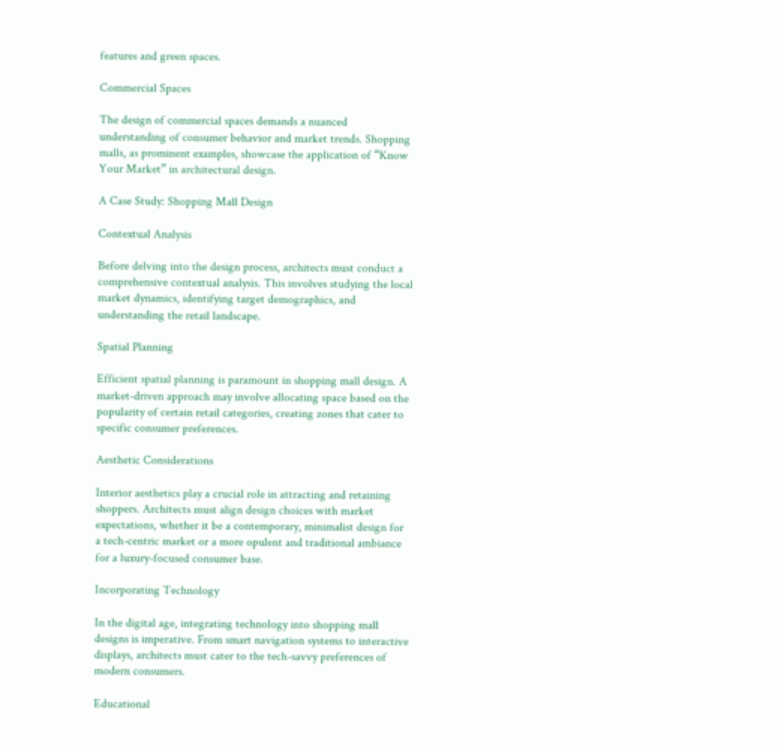features and green spaces.

Commercial Spaces

The design of commercial spaces demands a nuanced understanding of consumer behavior and market trends. Shopping malls, as prominent examples, showcase the application of “Know Your Market” in architectural design.

A Case Study: Shopping Mall Design

Contextual Analysis

Before delving into the design process, architects must conduct a comprehensive contextual analysis. This involves studying the local market dynamics, identifying target demographics, and understanding the retail landscape.

Spatial Planning

Efficient spatial planning is paramount in shopping mall design. A market-driven approach may involve allocating space based on the popularity of certain retail categories, creating zones that cater to specific consumer preferences.

Aesthetic Considerations

Interior aesthetics play a crucial role in attracting and retaining shoppers. Architects must align design choices with market expectations, whether it be a contemporary, minimalist design for a tech-centric market or a more opulent and traditional ambiance for a luxury-focused consumer base.

Incorporating Technology

In the digital age, integrating technology into shopping mall designs is imperative. From smart navigation systems to interactive displays, architects must cater to the tech-savvy preferences of modern consumers.

Educational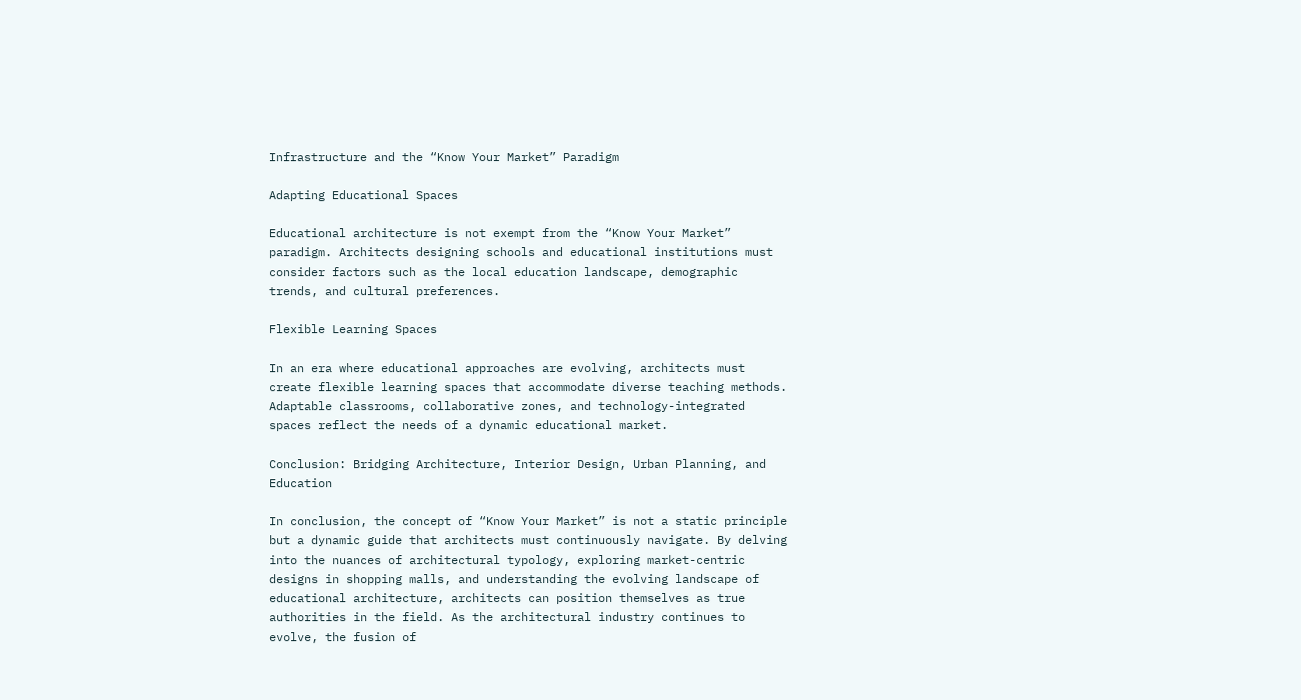Infrastructure and the “Know Your Market” Paradigm

Adapting Educational Spaces

Educational architecture is not exempt from the “Know Your Market” paradigm. Architects designing schools and educational institutions must consider factors such as the local education landscape, demographic trends, and cultural preferences.

Flexible Learning Spaces

In an era where educational approaches are evolving, architects must create flexible learning spaces that accommodate diverse teaching methods. Adaptable classrooms, collaborative zones, and technology-integrated spaces reflect the needs of a dynamic educational market.

Conclusion: Bridging Architecture, Interior Design, Urban Planning, and Education

In conclusion, the concept of “Know Your Market” is not a static principle but a dynamic guide that architects must continuously navigate. By delving into the nuances of architectural typology, exploring market-centric designs in shopping malls, and understanding the evolving landscape of educational architecture, architects can position themselves as true authorities in the field. As the architectural industry continues to evolve, the fusion of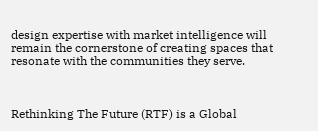design expertise with market intelligence will remain the cornerstone of creating spaces that resonate with the communities they serve.



Rethinking The Future (RTF) is a Global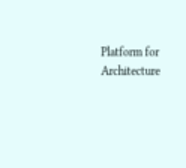Platform for Architecture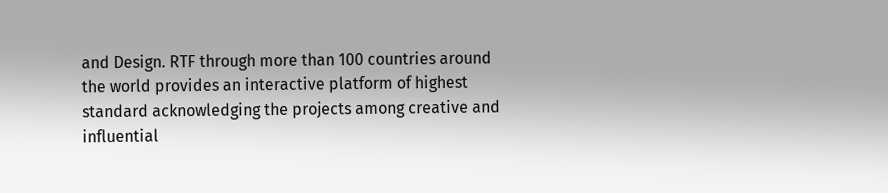and Design. RTF through more than 100 countries around the world provides an interactive platform of highest standard acknowledging the projects among creative and influential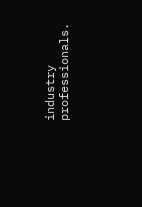industry professionals.